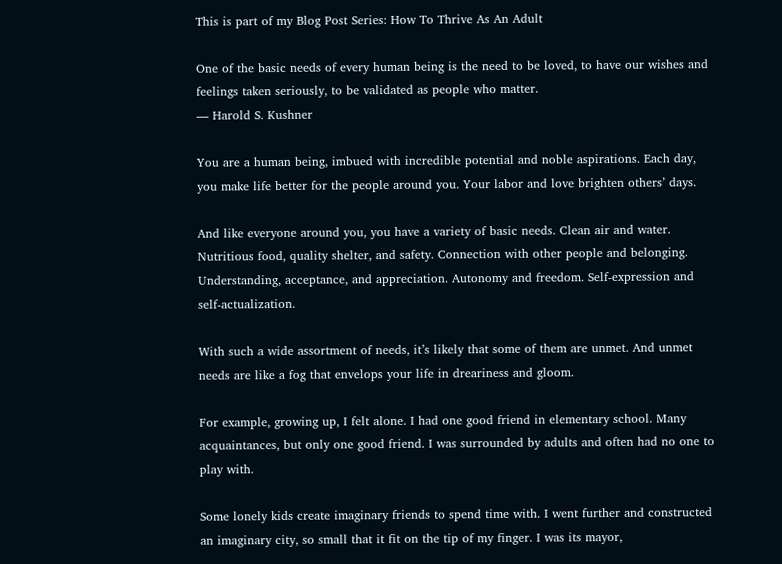This is part of my Blog Post Series: How To Thrive As An Adult

One of the basic needs of every human being is the need to be loved, to have our wishes and feelings taken seriously, to be validated as people who matter.
— Harold S. Kushner

You are a human being, imbued with incredible potential and noble aspirations. Each day, you make life better for the people around you. Your labor and love brighten others’ days.

And like everyone around you, you have a variety of basic needs. Clean air and water. Nutritious food, quality shelter, and safety. Connection with other people and belonging. Understanding, acceptance, and appreciation. Autonomy and freedom. Self-expression and self-actualization.

With such a wide assortment of needs, it’s likely that some of them are unmet. And unmet needs are like a fog that envelops your life in dreariness and gloom.

For example, growing up, I felt alone. I had one good friend in elementary school. Many acquaintances, but only one good friend. I was surrounded by adults and often had no one to play with.

Some lonely kids create imaginary friends to spend time with. I went further and constructed an imaginary city, so small that it fit on the tip of my finger. I was its mayor,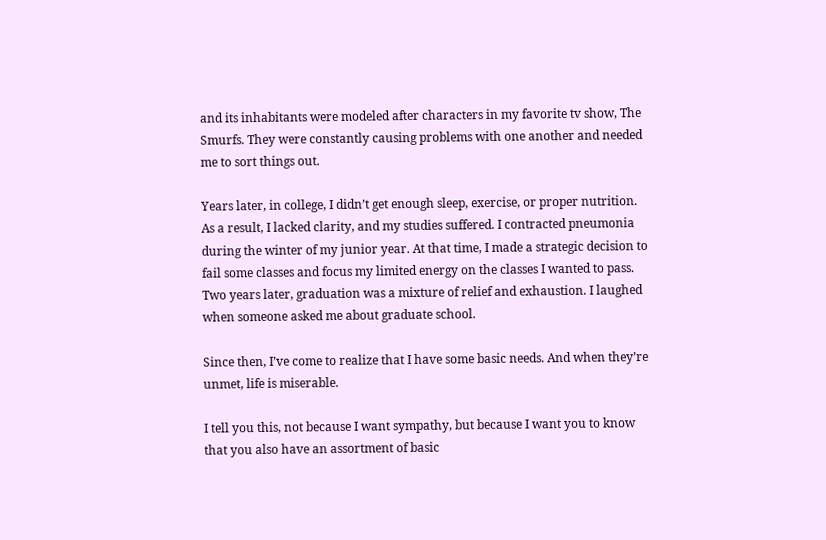and its inhabitants were modeled after characters in my favorite tv show, The Smurfs. They were constantly causing problems with one another and needed me to sort things out.

Years later, in college, I didn’t get enough sleep, exercise, or proper nutrition. As a result, I lacked clarity, and my studies suffered. I contracted pneumonia during the winter of my junior year. At that time, I made a strategic decision to fail some classes and focus my limited energy on the classes I wanted to pass. Two years later, graduation was a mixture of relief and exhaustion. I laughed when someone asked me about graduate school.

Since then, I’ve come to realize that I have some basic needs. And when they’re unmet, life is miserable.

I tell you this, not because I want sympathy, but because I want you to know that you also have an assortment of basic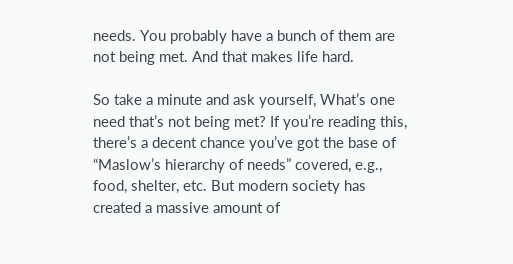needs. You probably have a bunch of them are not being met. And that makes life hard.

So take a minute and ask yourself, What’s one need that’s not being met? If you’re reading this, there’s a decent chance you’ve got the base of “Maslow’s hierarchy of needs” covered, e.g., food, shelter, etc. But modern society has created a massive amount of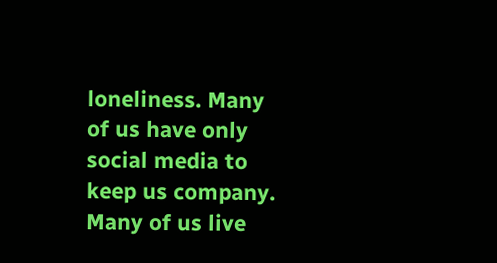loneliness. Many of us have only social media to keep us company. Many of us live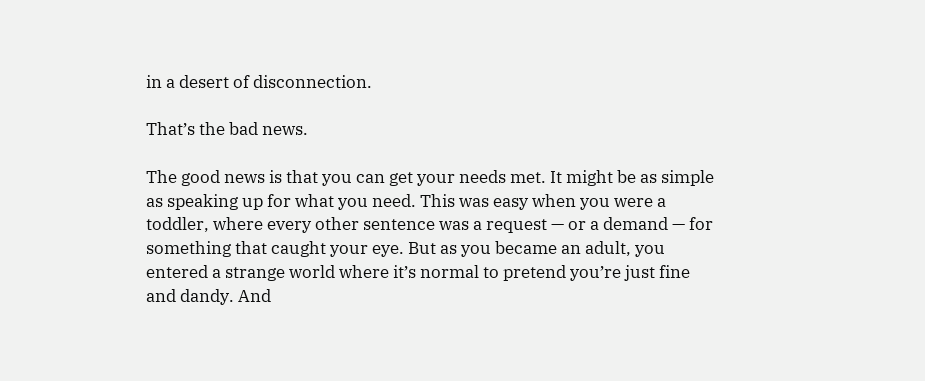in a desert of disconnection.

That’s the bad news.

The good news is that you can get your needs met. It might be as simple as speaking up for what you need. This was easy when you were a toddler, where every other sentence was a request — or a demand — for something that caught your eye. But as you became an adult, you entered a strange world where it’s normal to pretend you’re just fine and dandy. And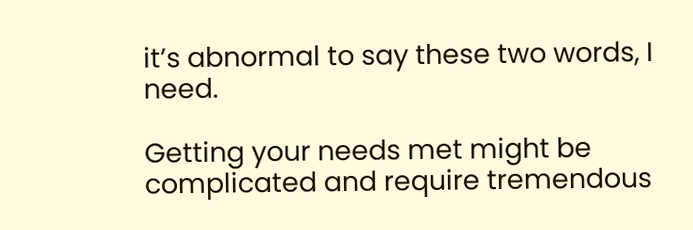it’s abnormal to say these two words, I need.

Getting your needs met might be complicated and require tremendous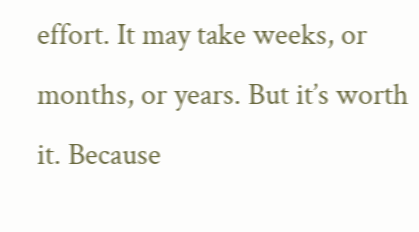effort. It may take weeks, or months, or years. But it’s worth it. Because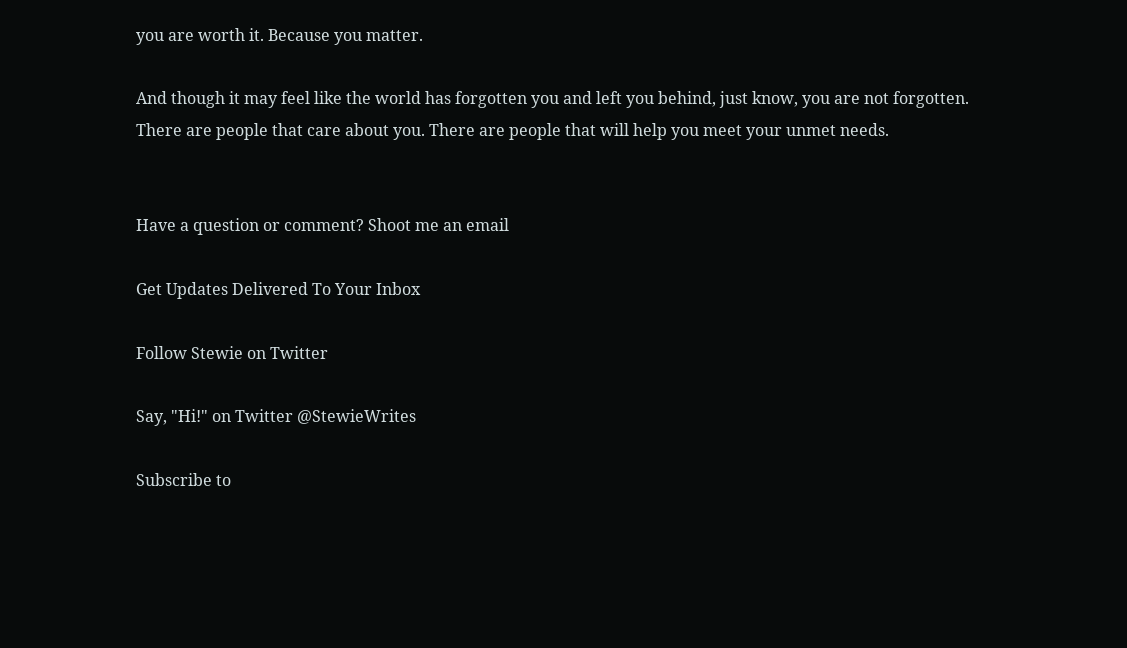you are worth it. Because you matter.

And though it may feel like the world has forgotten you and left you behind, just know, you are not forgotten. There are people that care about you. There are people that will help you meet your unmet needs.


Have a question or comment? Shoot me an email

Get Updates Delivered To Your Inbox

Follow Stewie on Twitter

Say, "Hi!" on Twitter @StewieWrites

Subscribe to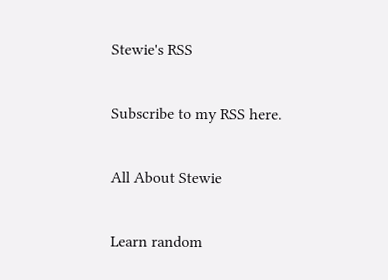Stewie's RSS

Subscribe to my RSS here.

All About Stewie

Learn random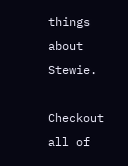things about Stewie.

Checkout all of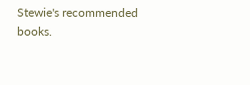Stewie's recommended books.